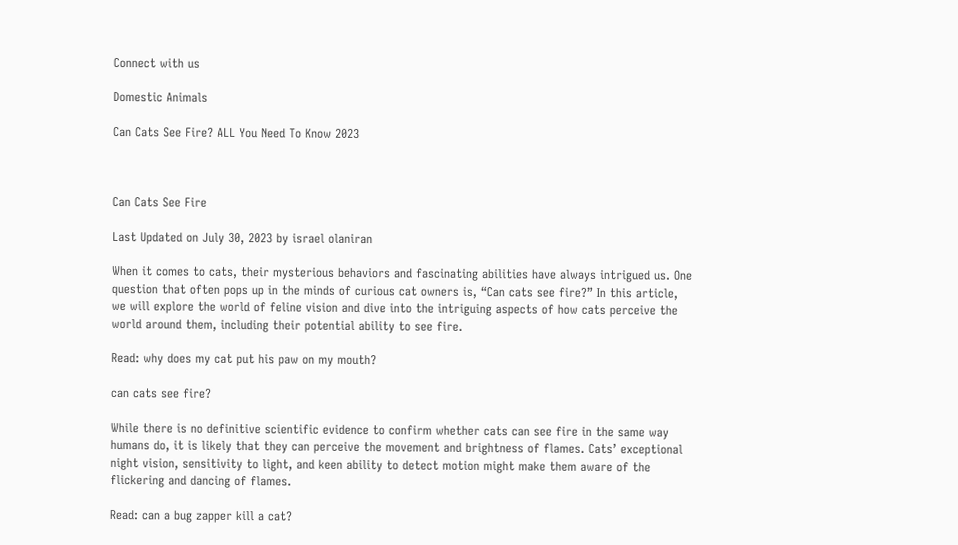Connect with us

Domestic Animals

Can Cats See Fire? ALL You Need To Know 2023



Can Cats See Fire

Last Updated on July 30, 2023 by israel olaniran

When it comes to cats, their mysterious behaviors and fascinating abilities have always intrigued us. One question that often pops up in the minds of curious cat owners is, “Can cats see fire?” In this article, we will explore the world of feline vision and dive into the intriguing aspects of how cats perceive the world around them, including their potential ability to see fire.

Read: why does my cat put his paw on my mouth?

can cats see fire?

While there is no definitive scientific evidence to confirm whether cats can see fire in the same way humans do, it is likely that they can perceive the movement and brightness of flames. Cats’ exceptional night vision, sensitivity to light, and keen ability to detect motion might make them aware of the flickering and dancing of flames.

Read: can a bug zapper kill a cat?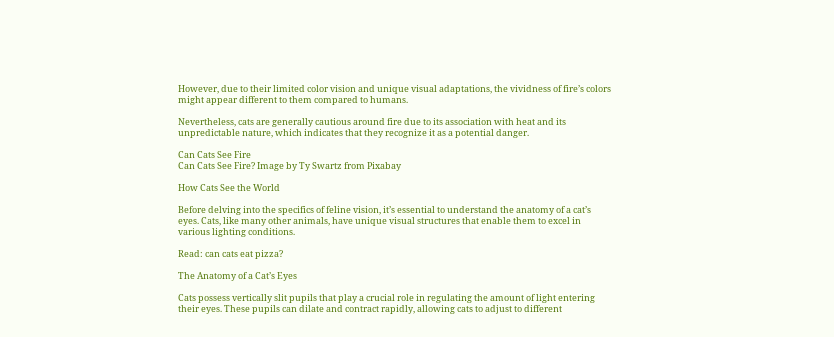However, due to their limited color vision and unique visual adaptations, the vividness of fire’s colors might appear different to them compared to humans.

Nevertheless, cats are generally cautious around fire due to its association with heat and its unpredictable nature, which indicates that they recognize it as a potential danger.

Can Cats See Fire
Can Cats See Fire? Image by Ty Swartz from Pixabay

How Cats See the World

Before delving into the specifics of feline vision, it’s essential to understand the anatomy of a cat’s eyes. Cats, like many other animals, have unique visual structures that enable them to excel in various lighting conditions.

Read: can cats eat pizza?

The Anatomy of a Cat’s Eyes

Cats possess vertically slit pupils that play a crucial role in regulating the amount of light entering their eyes. These pupils can dilate and contract rapidly, allowing cats to adjust to different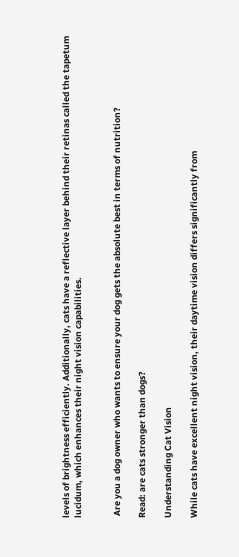levels of brightness efficiently. Additionally, cats have a reflective layer behind their retinas called the tapetum lucidum, which enhances their night vision capabilities.


 Are you a dog owner who wants to ensure your dog gets the absolute best in terms of nutrition?

Read: are cats stronger than dogs?

Understanding Cat Vision

While cats have excellent night vision, their daytime vision differs significantly from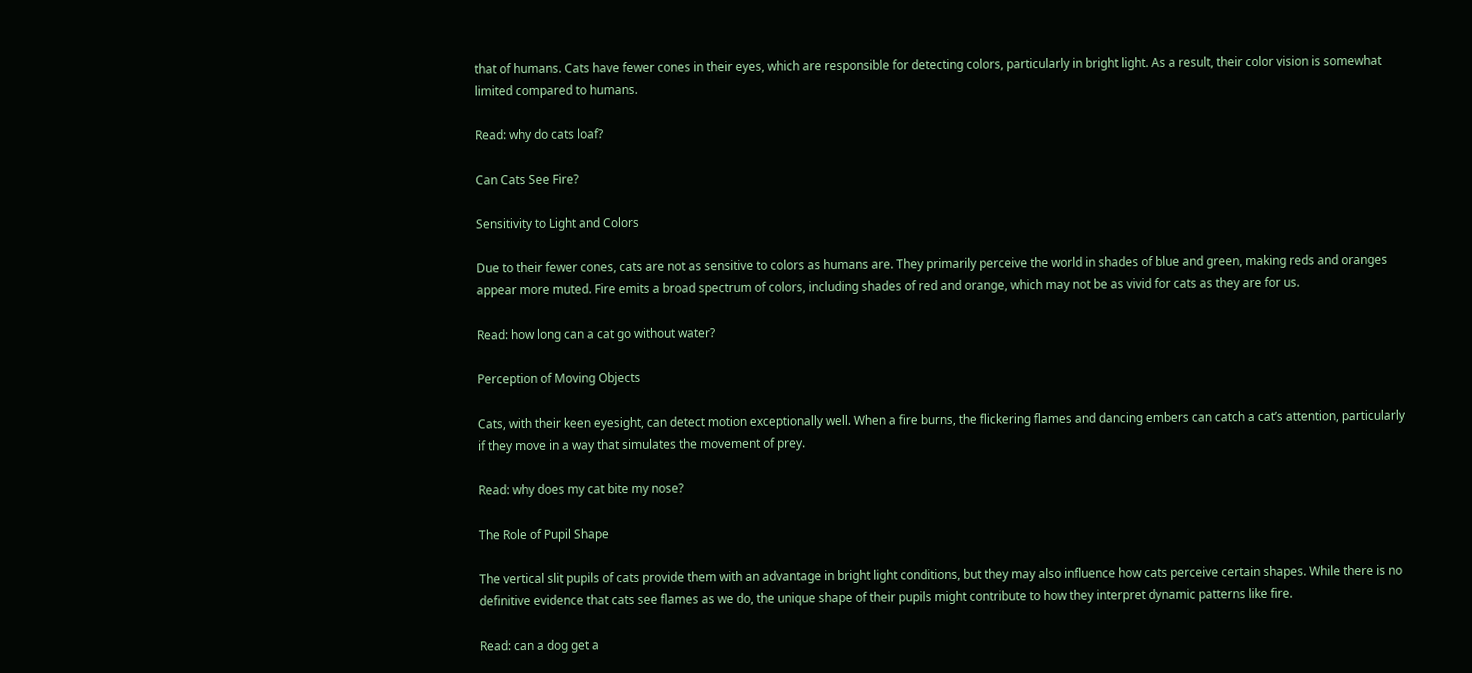that of humans. Cats have fewer cones in their eyes, which are responsible for detecting colors, particularly in bright light. As a result, their color vision is somewhat limited compared to humans.

Read: why do cats loaf?

Can Cats See Fire?

Sensitivity to Light and Colors

Due to their fewer cones, cats are not as sensitive to colors as humans are. They primarily perceive the world in shades of blue and green, making reds and oranges appear more muted. Fire emits a broad spectrum of colors, including shades of red and orange, which may not be as vivid for cats as they are for us.

Read: how long can a cat go without water?

Perception of Moving Objects

Cats, with their keen eyesight, can detect motion exceptionally well. When a fire burns, the flickering flames and dancing embers can catch a cat’s attention, particularly if they move in a way that simulates the movement of prey.

Read: why does my cat bite my nose?

The Role of Pupil Shape

The vertical slit pupils of cats provide them with an advantage in bright light conditions, but they may also influence how cats perceive certain shapes. While there is no definitive evidence that cats see flames as we do, the unique shape of their pupils might contribute to how they interpret dynamic patterns like fire.

Read: can a dog get a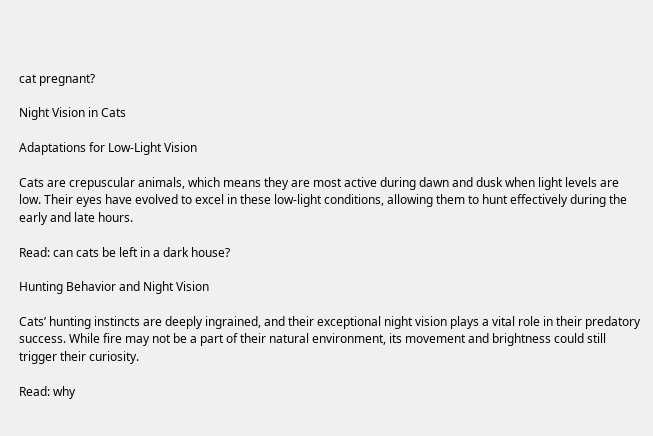cat pregnant?

Night Vision in Cats

Adaptations for Low-Light Vision

Cats are crepuscular animals, which means they are most active during dawn and dusk when light levels are low. Their eyes have evolved to excel in these low-light conditions, allowing them to hunt effectively during the early and late hours.

Read: can cats be left in a dark house?

Hunting Behavior and Night Vision

Cats’ hunting instincts are deeply ingrained, and their exceptional night vision plays a vital role in their predatory success. While fire may not be a part of their natural environment, its movement and brightness could still trigger their curiosity.

Read: why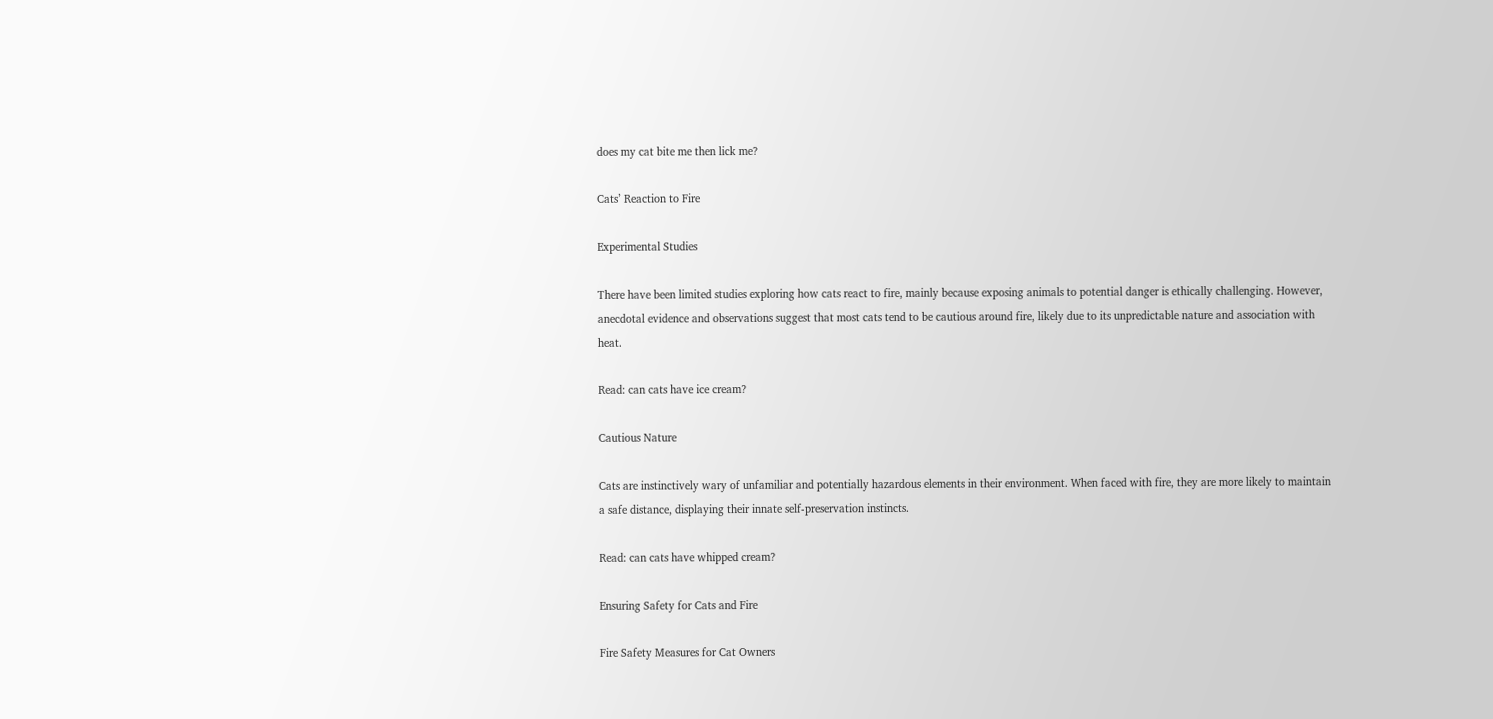does my cat bite me then lick me?

Cats’ Reaction to Fire

Experimental Studies

There have been limited studies exploring how cats react to fire, mainly because exposing animals to potential danger is ethically challenging. However, anecdotal evidence and observations suggest that most cats tend to be cautious around fire, likely due to its unpredictable nature and association with heat.

Read: can cats have ice cream?

Cautious Nature

Cats are instinctively wary of unfamiliar and potentially hazardous elements in their environment. When faced with fire, they are more likely to maintain a safe distance, displaying their innate self-preservation instincts.

Read: can cats have whipped cream?

Ensuring Safety for Cats and Fire

Fire Safety Measures for Cat Owners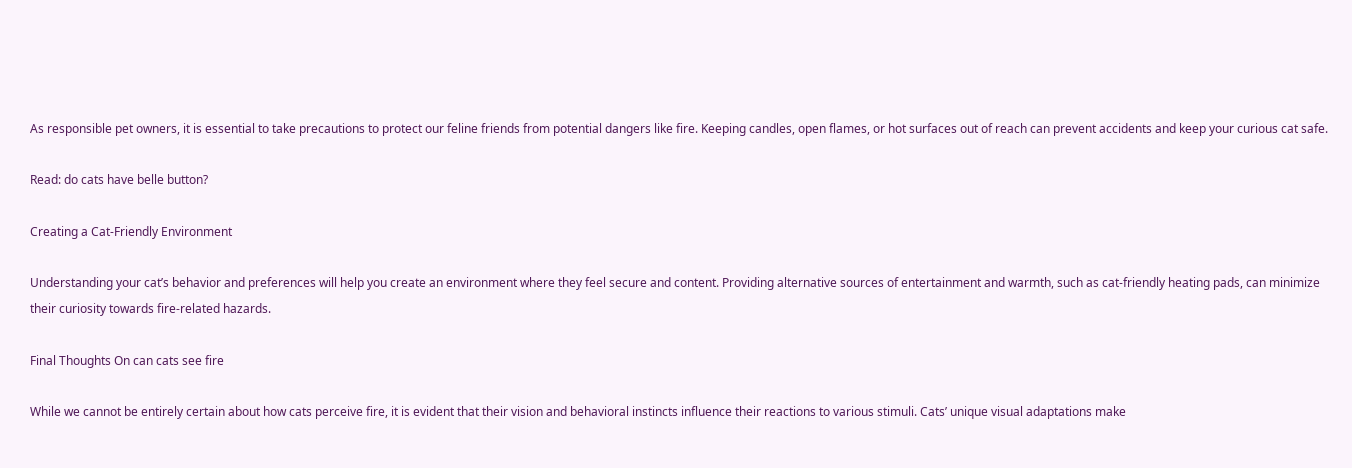As responsible pet owners, it is essential to take precautions to protect our feline friends from potential dangers like fire. Keeping candles, open flames, or hot surfaces out of reach can prevent accidents and keep your curious cat safe.

Read: do cats have belle button?

Creating a Cat-Friendly Environment

Understanding your cat’s behavior and preferences will help you create an environment where they feel secure and content. Providing alternative sources of entertainment and warmth, such as cat-friendly heating pads, can minimize their curiosity towards fire-related hazards.

Final Thoughts On can cats see fire

While we cannot be entirely certain about how cats perceive fire, it is evident that their vision and behavioral instincts influence their reactions to various stimuli. Cats’ unique visual adaptations make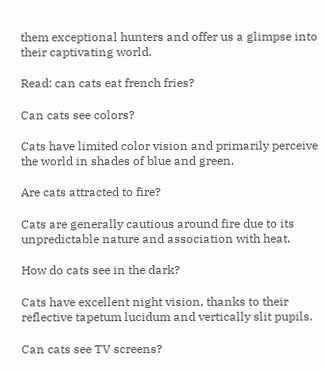them exceptional hunters and offer us a glimpse into their captivating world.

Read: can cats eat french fries?

Can cats see colors?

Cats have limited color vision and primarily perceive the world in shades of blue and green.

Are cats attracted to fire?

Cats are generally cautious around fire due to its unpredictable nature and association with heat.

How do cats see in the dark?

Cats have excellent night vision, thanks to their reflective tapetum lucidum and vertically slit pupils.

Can cats see TV screens?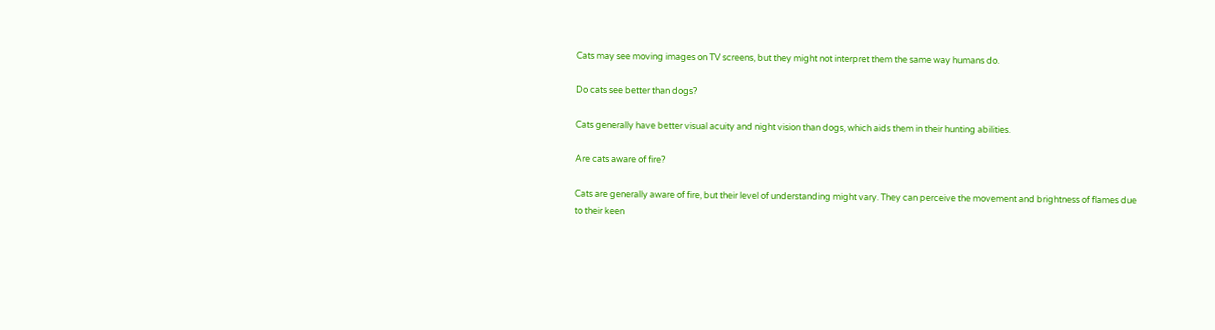Cats may see moving images on TV screens, but they might not interpret them the same way humans do.

Do cats see better than dogs?

Cats generally have better visual acuity and night vision than dogs, which aids them in their hunting abilities.

Are cats aware of fire?

Cats are generally aware of fire, but their level of understanding might vary. They can perceive the movement and brightness of flames due to their keen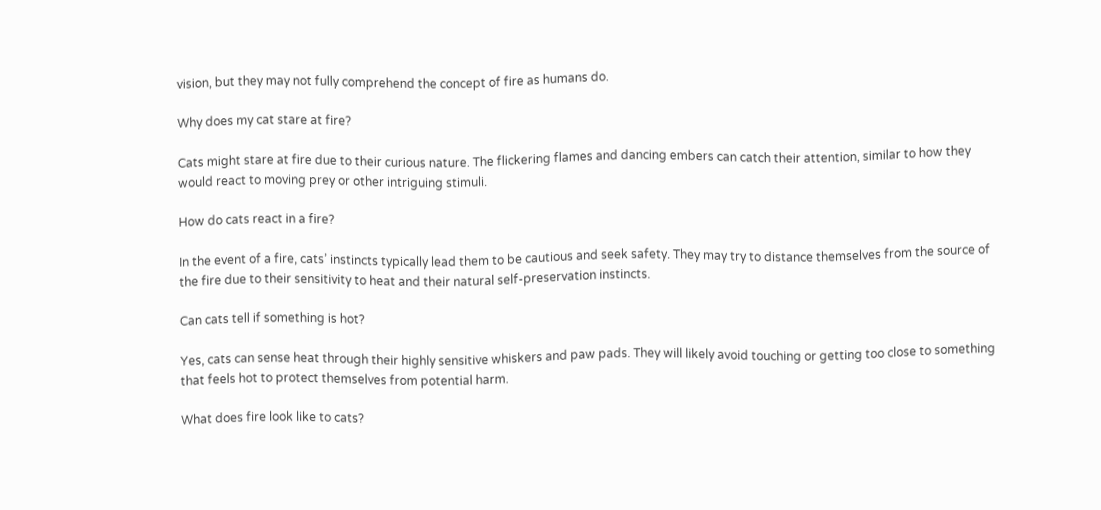vision, but they may not fully comprehend the concept of fire as humans do.

Why does my cat stare at fire?

Cats might stare at fire due to their curious nature. The flickering flames and dancing embers can catch their attention, similar to how they would react to moving prey or other intriguing stimuli.

How do cats react in a fire?

In the event of a fire, cats’ instincts typically lead them to be cautious and seek safety. They may try to distance themselves from the source of the fire due to their sensitivity to heat and their natural self-preservation instincts.

Can cats tell if something is hot?

Yes, cats can sense heat through their highly sensitive whiskers and paw pads. They will likely avoid touching or getting too close to something that feels hot to protect themselves from potential harm.

What does fire look like to cats?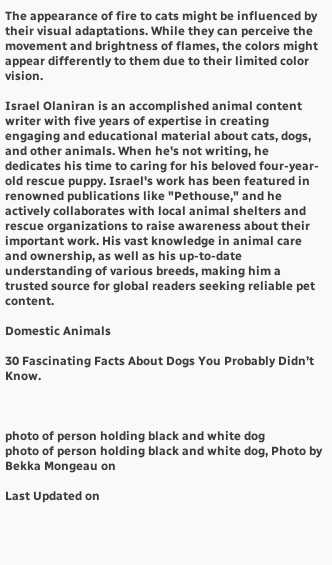The appearance of fire to cats might be influenced by their visual adaptations. While they can perceive the movement and brightness of flames, the colors might appear differently to them due to their limited color vision.

Israel Olaniran is an accomplished animal content writer with five years of expertise in creating engaging and educational material about cats, dogs, and other animals. When he's not writing, he dedicates his time to caring for his beloved four-year-old rescue puppy. Israel's work has been featured in renowned publications like "Pethouse," and he actively collaborates with local animal shelters and rescue organizations to raise awareness about their important work. His vast knowledge in animal care and ownership, as well as his up-to-date understanding of various breeds, making him a trusted source for global readers seeking reliable pet content.

Domestic Animals

30 Fascinating Facts About Dogs You Probably Didn’t Know.



photo of person holding black and white dog
photo of person holding black and white dog, Photo by Bekka Mongeau on

Last Updated on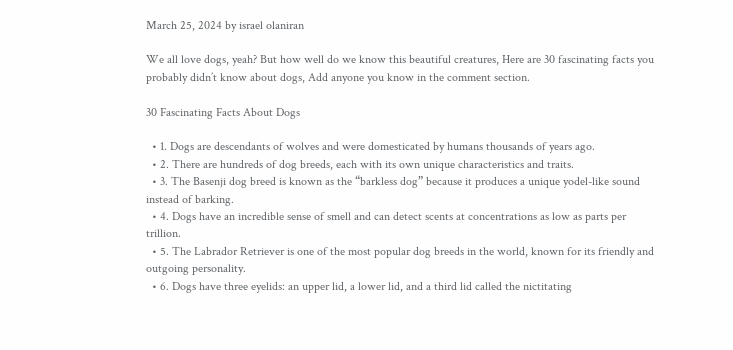March 25, 2024 by israel olaniran

We all love dogs, yeah? But how well do we know this beautiful creatures, Here are 30 fascinating facts you probably didn’t know about dogs, Add anyone you know in the comment section.

30 Fascinating Facts About Dogs

  • 1. Dogs are descendants of wolves and were domesticated by humans thousands of years ago.
  • 2. There are hundreds of dog breeds, each with its own unique characteristics and traits.
  • 3. The Basenji dog breed is known as the “barkless dog” because it produces a unique yodel-like sound instead of barking.
  • 4. Dogs have an incredible sense of smell and can detect scents at concentrations as low as parts per trillion.
  • 5. The Labrador Retriever is one of the most popular dog breeds in the world, known for its friendly and outgoing personality.
  • 6. Dogs have three eyelids: an upper lid, a lower lid, and a third lid called the nictitating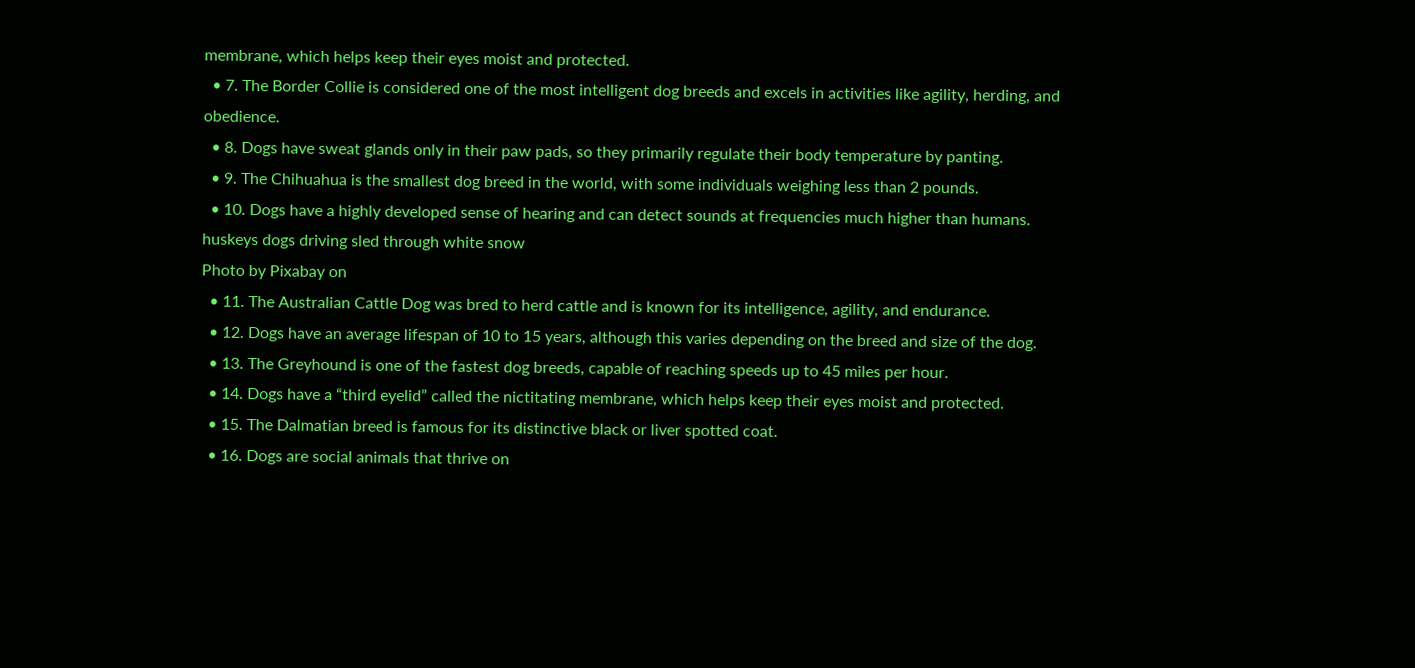membrane, which helps keep their eyes moist and protected.
  • 7. The Border Collie is considered one of the most intelligent dog breeds and excels in activities like agility, herding, and obedience.
  • 8. Dogs have sweat glands only in their paw pads, so they primarily regulate their body temperature by panting.
  • 9. The Chihuahua is the smallest dog breed in the world, with some individuals weighing less than 2 pounds.
  • 10. Dogs have a highly developed sense of hearing and can detect sounds at frequencies much higher than humans.
huskeys dogs driving sled through white snow
Photo by Pixabay on
  • 11. The Australian Cattle Dog was bred to herd cattle and is known for its intelligence, agility, and endurance.
  • 12. Dogs have an average lifespan of 10 to 15 years, although this varies depending on the breed and size of the dog.
  • 13. The Greyhound is one of the fastest dog breeds, capable of reaching speeds up to 45 miles per hour.
  • 14. Dogs have a “third eyelid” called the nictitating membrane, which helps keep their eyes moist and protected.
  • 15. The Dalmatian breed is famous for its distinctive black or liver spotted coat.
  • 16. Dogs are social animals that thrive on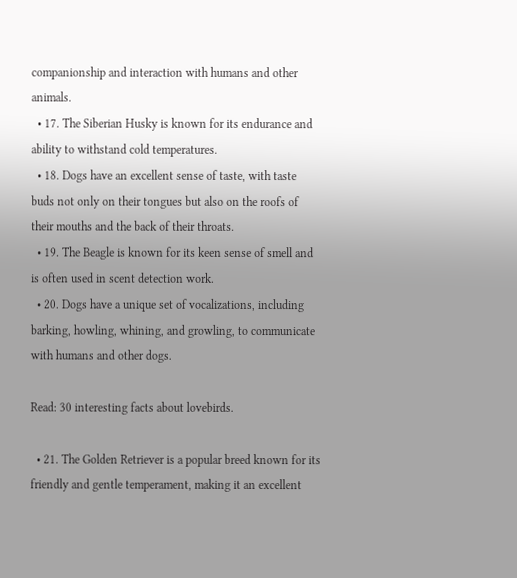companionship and interaction with humans and other animals.
  • 17. The Siberian Husky is known for its endurance and ability to withstand cold temperatures.
  • 18. Dogs have an excellent sense of taste, with taste buds not only on their tongues but also on the roofs of their mouths and the back of their throats.
  • 19. The Beagle is known for its keen sense of smell and is often used in scent detection work.
  • 20. Dogs have a unique set of vocalizations, including barking, howling, whining, and growling, to communicate with humans and other dogs.

Read: 30 interesting facts about lovebirds.

  • 21. The Golden Retriever is a popular breed known for its friendly and gentle temperament, making it an excellent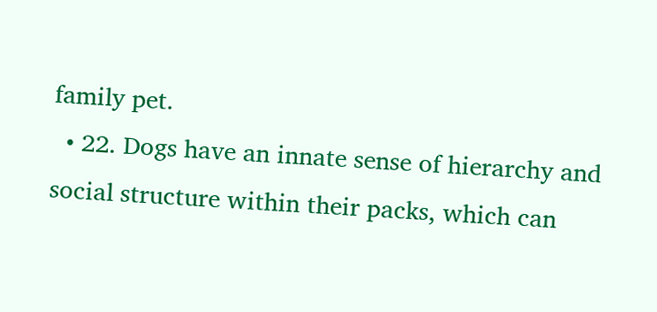family pet.
  • 22. Dogs have an innate sense of hierarchy and social structure within their packs, which can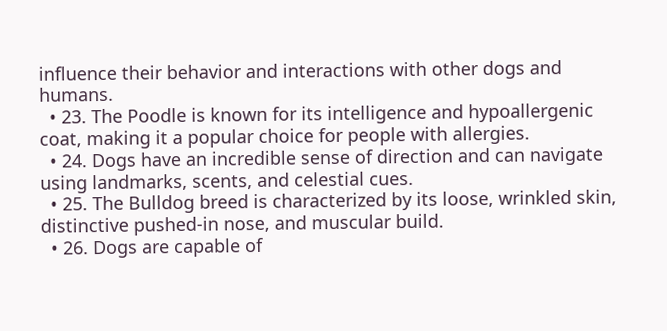influence their behavior and interactions with other dogs and humans.
  • 23. The Poodle is known for its intelligence and hypoallergenic coat, making it a popular choice for people with allergies.
  • 24. Dogs have an incredible sense of direction and can navigate using landmarks, scents, and celestial cues.
  • 25. The Bulldog breed is characterized by its loose, wrinkled skin, distinctive pushed-in nose, and muscular build.
  • 26. Dogs are capable of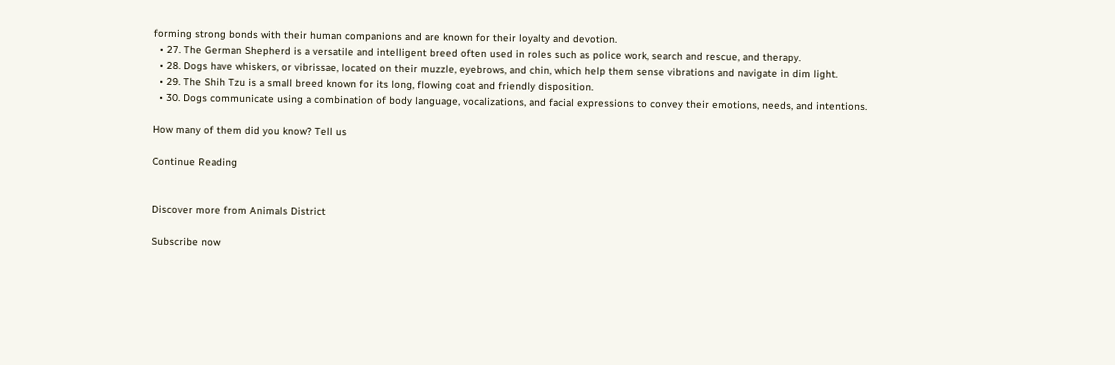forming strong bonds with their human companions and are known for their loyalty and devotion.
  • 27. The German Shepherd is a versatile and intelligent breed often used in roles such as police work, search and rescue, and therapy.
  • 28. Dogs have whiskers, or vibrissae, located on their muzzle, eyebrows, and chin, which help them sense vibrations and navigate in dim light.
  • 29. The Shih Tzu is a small breed known for its long, flowing coat and friendly disposition.
  • 30. Dogs communicate using a combination of body language, vocalizations, and facial expressions to convey their emotions, needs, and intentions.

How many of them did you know? Tell us

Continue Reading


Discover more from Animals District

Subscribe now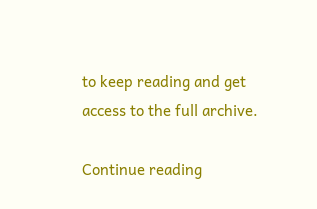to keep reading and get access to the full archive.

Continue reading